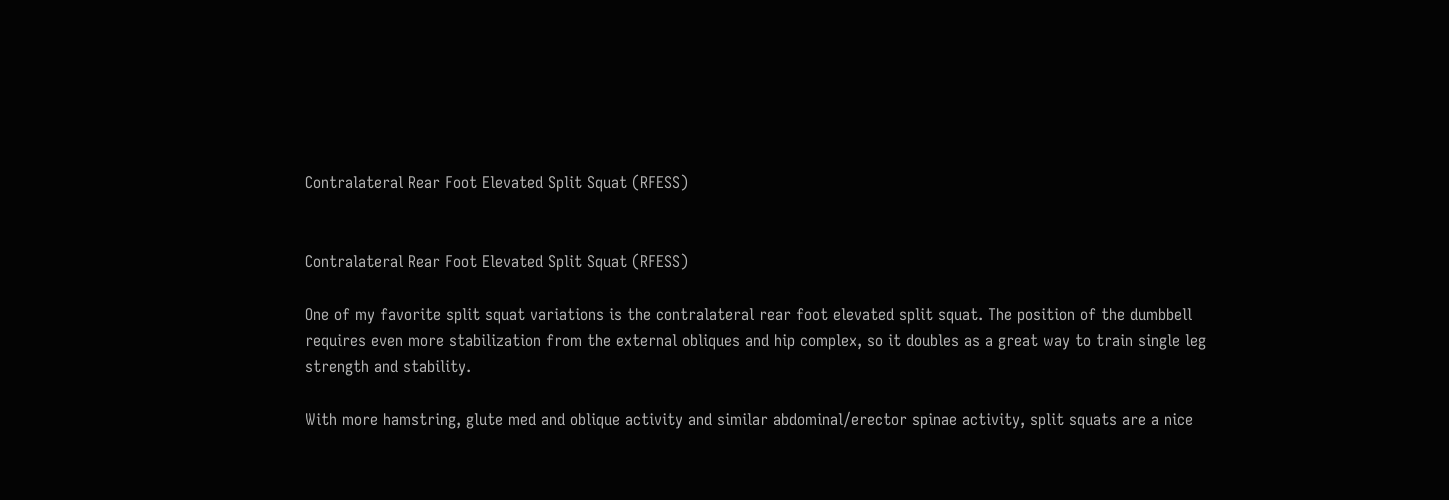Contralateral Rear Foot Elevated Split Squat (RFESS)


Contralateral Rear Foot Elevated Split Squat (RFESS)

One of my favorite split squat variations is the contralateral rear foot elevated split squat. The position of the dumbbell requires even more stabilization from the external obliques and hip complex, so it doubles as a great way to train single leg strength and stability.

With more hamstring, glute med and oblique activity and similar abdominal/erector spinae activity, split squats are a nice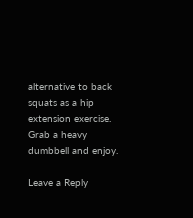alternative to back squats as a hip extension exercise. Grab a heavy dumbbell and enjoy.

Leave a Reply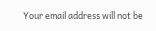Your email address will not be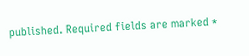published. Required fields are marked *